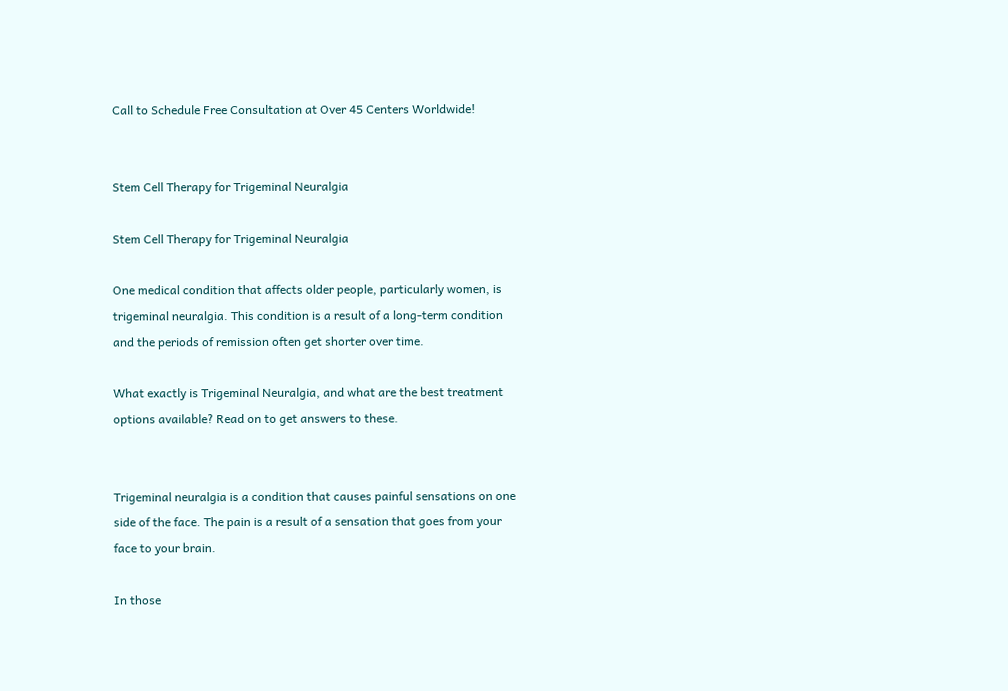Call to Schedule Free Consultation at Over 45 Centers Worldwide!


Stem Cell Therapy for Trigeminal Neuralgia

Stem Cell Therapy for Trigeminal Neuralgia

One medical condition that affects older people, particularly women, is trigeminal neuralgia. This condition is a result of a long-term condition and the periods of remission often get shorter over time.

What exactly is Trigeminal Neuralgia, and what are the best treatment options available? Read on to get answers to these.


Trigeminal neuralgia is a condition that causes painful sensations on one side of the face. The pain is a result of a sensation that goes from your face to your brain.

In those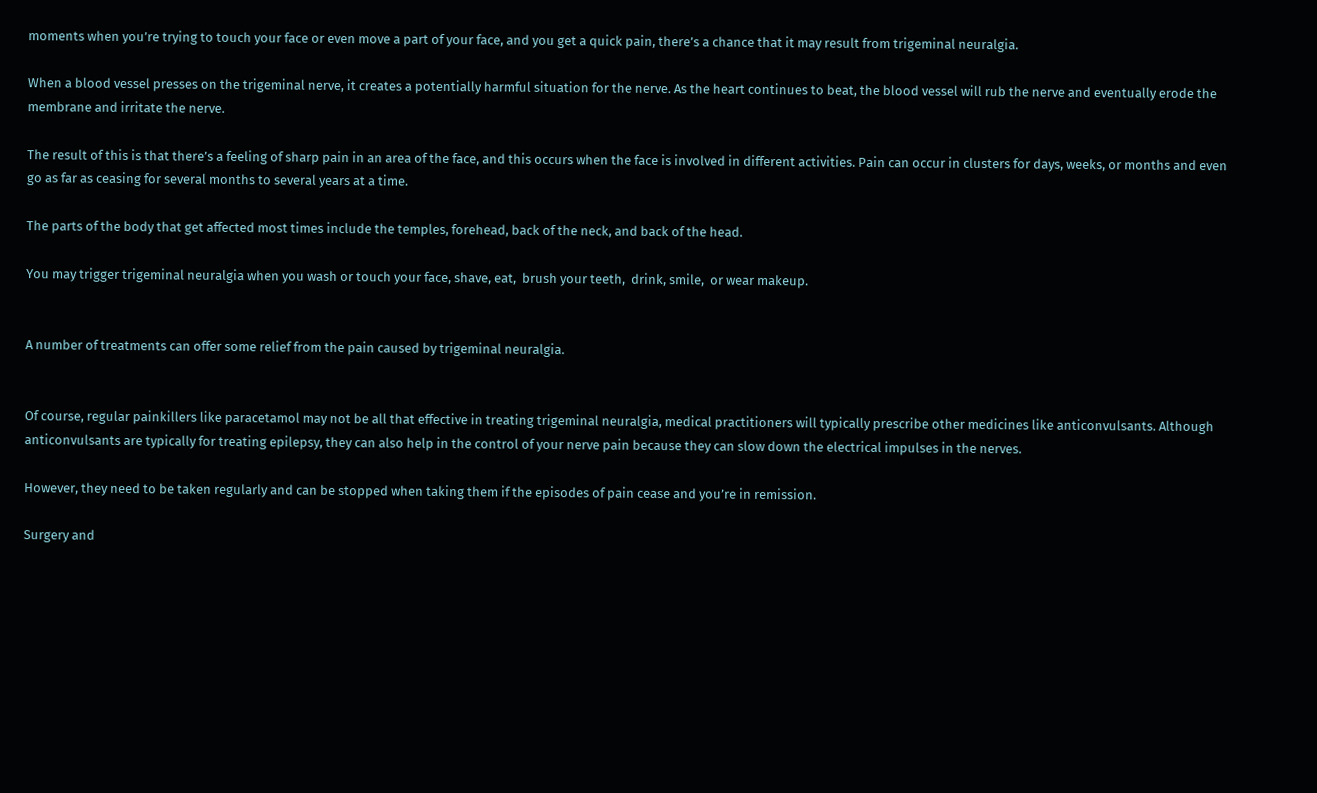moments when you’re trying to touch your face or even move a part of your face, and you get a quick pain, there’s a chance that it may result from trigeminal neuralgia.

When a blood vessel presses on the trigeminal nerve, it creates a potentially harmful situation for the nerve. As the heart continues to beat, the blood vessel will rub the nerve and eventually erode the membrane and irritate the nerve.

The result of this is that there’s a feeling of sharp pain in an area of the face, and this occurs when the face is involved in different activities. Pain can occur in clusters for days, weeks, or months and even go as far as ceasing for several months to several years at a time.

The parts of the body that get affected most times include the temples, forehead, back of the neck, and back of the head.

You may trigger trigeminal neuralgia when you wash or touch your face, shave, eat,  brush your teeth,  drink, smile,  or wear makeup.


A number of treatments can offer some relief from the pain caused by trigeminal neuralgia.


Of course, regular painkillers like paracetamol may not be all that effective in treating trigeminal neuralgia, medical practitioners will typically prescribe other medicines like anticonvulsants. Although anticonvulsants are typically for treating epilepsy, they can also help in the control of your nerve pain because they can slow down the electrical impulses in the nerves.

However, they need to be taken regularly and can be stopped when taking them if the episodes of pain cease and you’re in remission.

Surgery and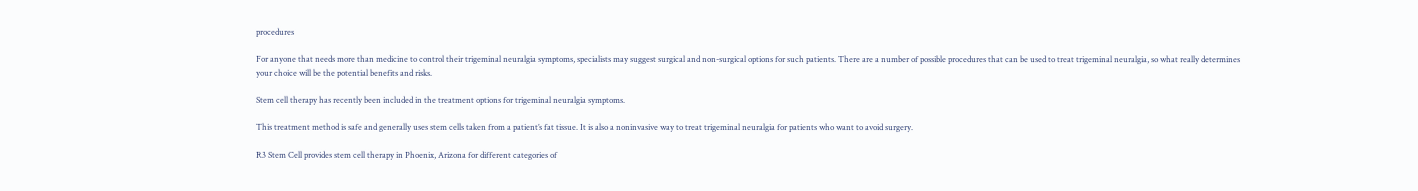procedures

For anyone that needs more than medicine to control their trigeminal neuralgia symptoms, specialists may suggest surgical and non-surgical options for such patients. There are a number of possible procedures that can be used to treat trigeminal neuralgia, so what really determines your choice will be the potential benefits and risks.

Stem cell therapy has recently been included in the treatment options for trigeminal neuralgia symptoms.

This treatment method is safe and generally uses stem cells taken from a patient’s fat tissue. It is also a noninvasive way to treat trigeminal neuralgia for patients who want to avoid surgery.

R3 Stem Cell provides stem cell therapy in Phoenix, Arizona for different categories of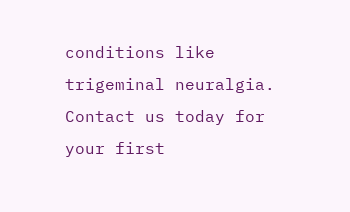conditions like trigeminal neuralgia. Contact us today for your first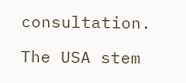consultation.

The USA stem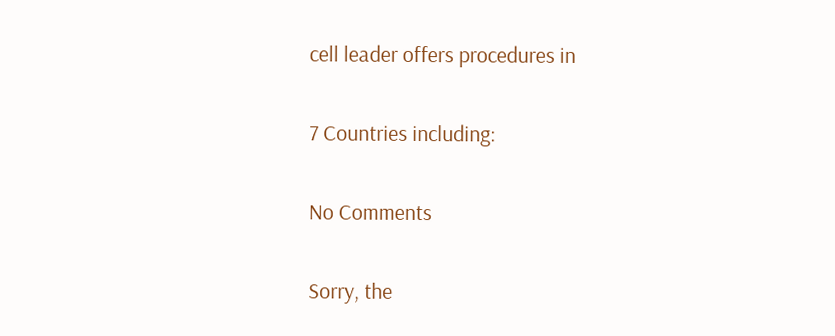cell leader offers procedures in

7 Countries including:

No Comments

Sorry, the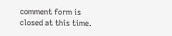comment form is closed at this time.